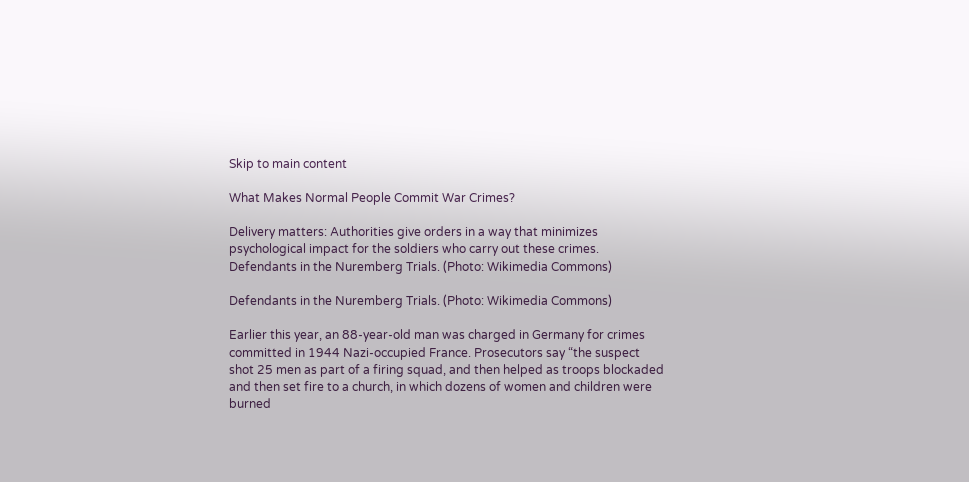Skip to main content

What Makes Normal People Commit War Crimes?

Delivery matters: Authorities give orders in a way that minimizes psychological impact for the soldiers who carry out these crimes.
Defendants in the Nuremberg Trials. (Photo: Wikimedia Commons)

Defendants in the Nuremberg Trials. (Photo: Wikimedia Commons)

Earlier this year, an 88-year-old man was charged in Germany for crimes committed in 1944 Nazi-occupied France. Prosecutors say “the suspect shot 25 men as part of a firing squad, and then helped as troops blockaded and then set fire to a church, in which dozens of women and children were burned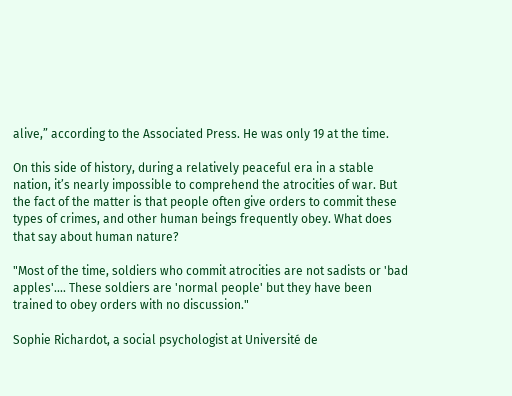alive,” according to the Associated Press. He was only 19 at the time.

On this side of history, during a relatively peaceful era in a stable nation, it’s nearly impossible to comprehend the atrocities of war. But the fact of the matter is that people often give orders to commit these types of crimes, and other human beings frequently obey. What does that say about human nature?

"Most of the time, soldiers who commit atrocities are not sadists or 'bad apples'.... These soldiers are 'normal people' but they have been trained to obey orders with no discussion."

Sophie Richardot, a social psychologist at Université de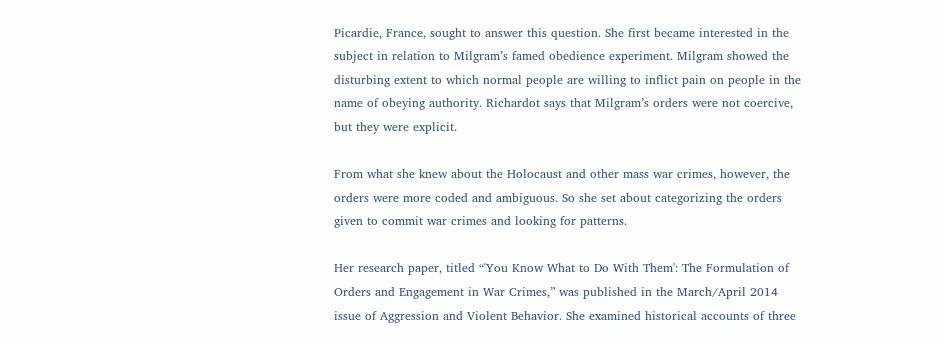Picardie, France, sought to answer this question. She first became interested in the subject in relation to Milgram’s famed obedience experiment. Milgram showed the disturbing extent to which normal people are willing to inflict pain on people in the name of obeying authority. Richardot says that Milgram’s orders were not coercive, but they were explicit.

From what she knew about the Holocaust and other mass war crimes, however, the orders were more coded and ambiguous. So she set about categorizing the orders given to commit war crimes and looking for patterns.

Her research paper, titled “'You Know What to Do With Them': The Formulation of Orders and Engagement in War Crimes,” was published in the March/April 2014 issue of Aggression and Violent Behavior. She examined historical accounts of three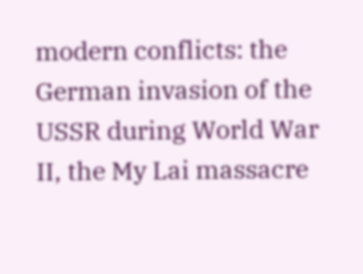modern conflicts: the German invasion of the USSR during World War II, the My Lai massacre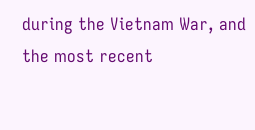during the Vietnam War, and the most recent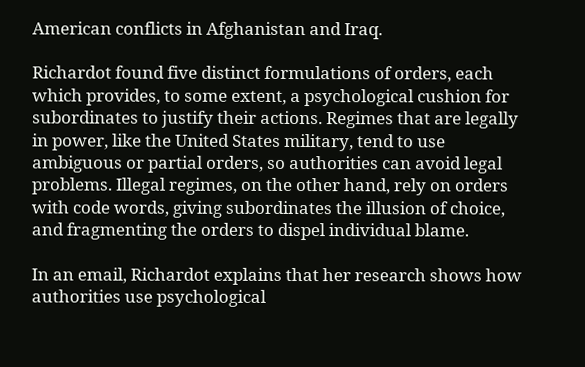American conflicts in Afghanistan and Iraq.

Richardot found five distinct formulations of orders, each which provides, to some extent, a psychological cushion for subordinates to justify their actions. Regimes that are legally in power, like the United States military, tend to use ambiguous or partial orders, so authorities can avoid legal problems. Illegal regimes, on the other hand, rely on orders with code words, giving subordinates the illusion of choice, and fragmenting the orders to dispel individual blame.

In an email, Richardot explains that her research shows how authorities use psychological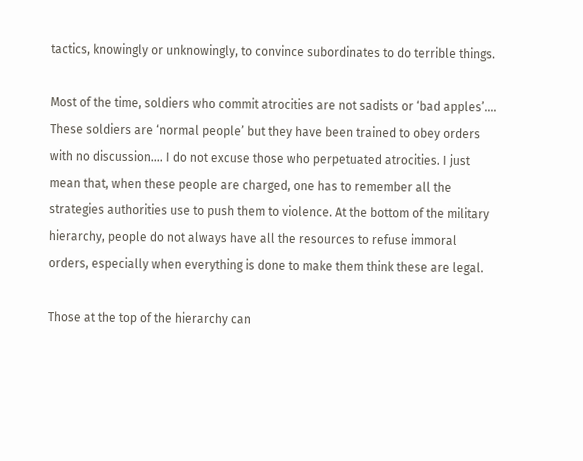tactics, knowingly or unknowingly, to convince subordinates to do terrible things.

Most of the time, soldiers who commit atrocities are not sadists or ‘bad apples’.... These soldiers are ‘normal people’ but they have been trained to obey orders with no discussion.... I do not excuse those who perpetuated atrocities. I just mean that, when these people are charged, one has to remember all the strategies authorities use to push them to violence. At the bottom of the military hierarchy, people do not always have all the resources to refuse immoral orders, especially when everything is done to make them think these are legal.

Those at the top of the hierarchy can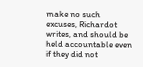make no such excuses, Richardot writes, and should be held accountable even if they did not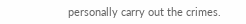personally carry out the crimes.